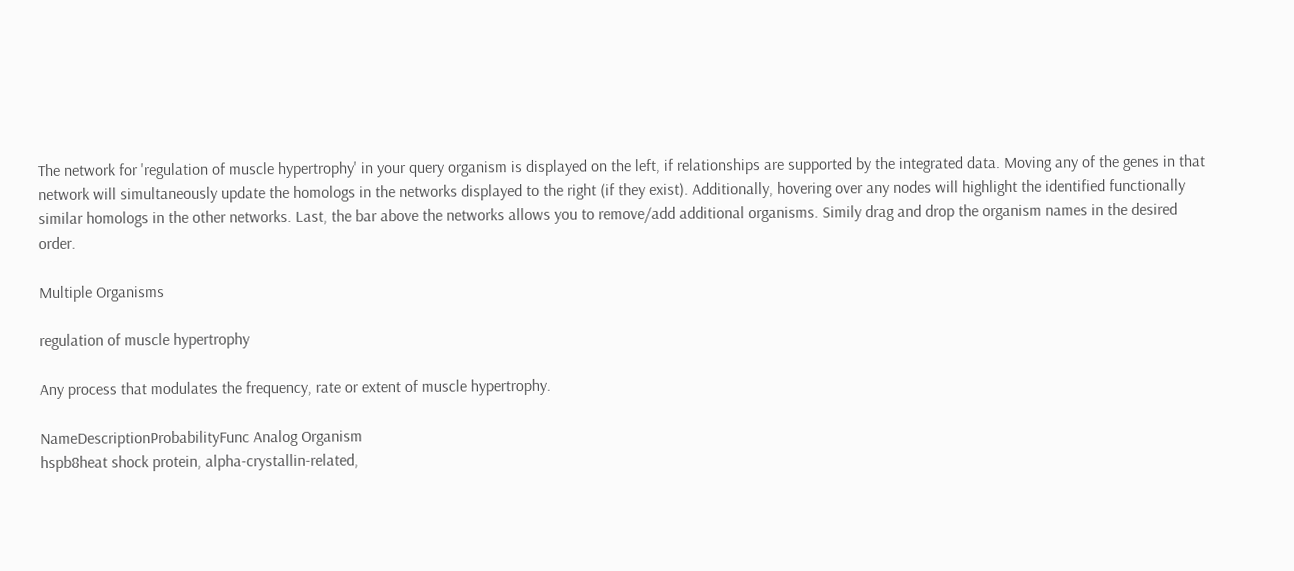The network for 'regulation of muscle hypertrophy' in your query organism is displayed on the left, if relationships are supported by the integrated data. Moving any of the genes in that network will simultaneously update the homologs in the networks displayed to the right (if they exist). Additionally, hovering over any nodes will highlight the identified functionally similar homologs in the other networks. Last, the bar above the networks allows you to remove/add additional organisms. Simily drag and drop the organism names in the desired order.

Multiple Organisms

regulation of muscle hypertrophy

Any process that modulates the frequency, rate or extent of muscle hypertrophy.

NameDescriptionProbabilityFunc Analog Organism
hspb8heat shock protein, alpha-crystallin-related,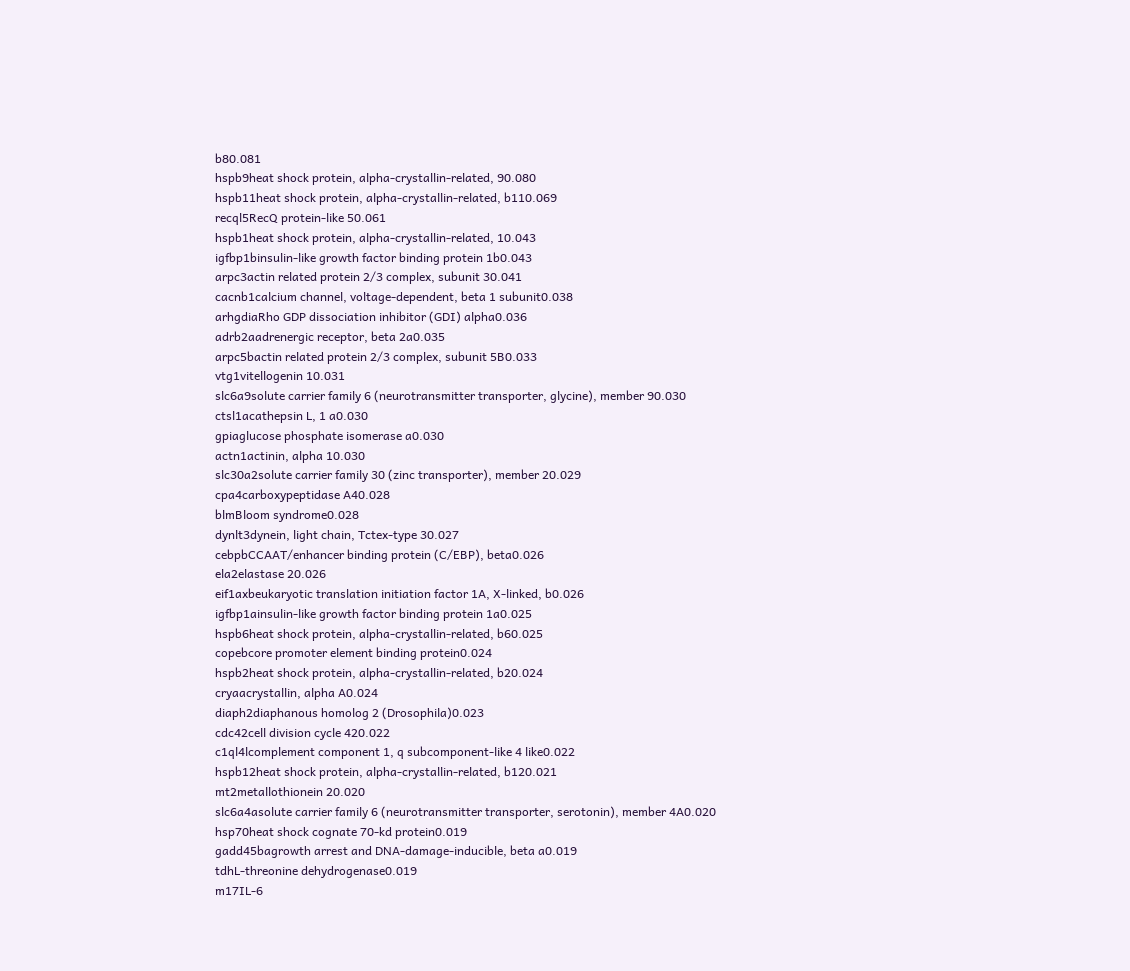b80.081
hspb9heat shock protein, alpha-crystallin-related, 90.080
hspb11heat shock protein, alpha-crystallin-related, b110.069
recql5RecQ protein-like 50.061
hspb1heat shock protein, alpha-crystallin-related, 10.043
igfbp1binsulin-like growth factor binding protein 1b0.043
arpc3actin related protein 2/3 complex, subunit 30.041
cacnb1calcium channel, voltage-dependent, beta 1 subunit0.038
arhgdiaRho GDP dissociation inhibitor (GDI) alpha0.036
adrb2aadrenergic receptor, beta 2a0.035
arpc5bactin related protein 2/3 complex, subunit 5B0.033
vtg1vitellogenin 10.031
slc6a9solute carrier family 6 (neurotransmitter transporter, glycine), member 90.030
ctsl1acathepsin L, 1 a0.030
gpiaglucose phosphate isomerase a0.030
actn1actinin, alpha 10.030
slc30a2solute carrier family 30 (zinc transporter), member 20.029
cpa4carboxypeptidase A40.028
blmBloom syndrome0.028
dynlt3dynein, light chain, Tctex-type 30.027
cebpbCCAAT/enhancer binding protein (C/EBP), beta0.026
ela2elastase 20.026
eif1axbeukaryotic translation initiation factor 1A, X-linked, b0.026
igfbp1ainsulin-like growth factor binding protein 1a0.025
hspb6heat shock protein, alpha-crystallin-related, b60.025
copebcore promoter element binding protein0.024
hspb2heat shock protein, alpha-crystallin-related, b20.024
cryaacrystallin, alpha A0.024
diaph2diaphanous homolog 2 (Drosophila)0.023
cdc42cell division cycle 420.022
c1ql4lcomplement component 1, q subcomponent-like 4 like0.022
hspb12heat shock protein, alpha-crystallin-related, b120.021
mt2metallothionein 20.020
slc6a4asolute carrier family 6 (neurotransmitter transporter, serotonin), member 4A0.020
hsp70heat shock cognate 70-kd protein0.019
gadd45bagrowth arrest and DNA-damage-inducible, beta a0.019
tdhL-threonine dehydrogenase0.019
m17IL-6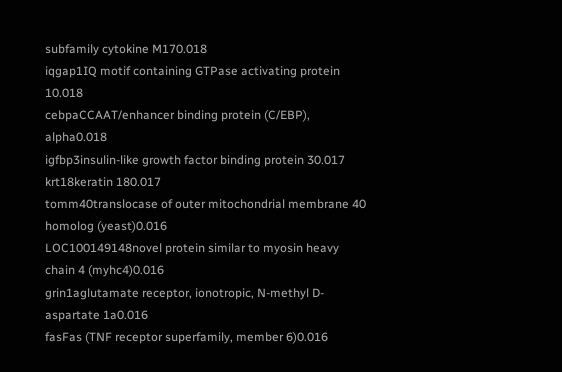subfamily cytokine M170.018
iqgap1IQ motif containing GTPase activating protein 10.018
cebpaCCAAT/enhancer binding protein (C/EBP), alpha0.018
igfbp3insulin-like growth factor binding protein 30.017
krt18keratin 180.017
tomm40translocase of outer mitochondrial membrane 40 homolog (yeast)0.016
LOC100149148novel protein similar to myosin heavy chain 4 (myhc4)0.016
grin1aglutamate receptor, ionotropic, N-methyl D-aspartate 1a0.016
fasFas (TNF receptor superfamily, member 6)0.016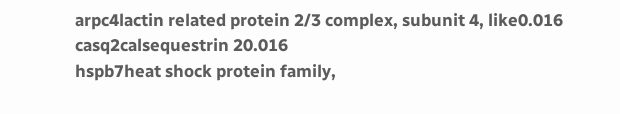arpc4lactin related protein 2/3 complex, subunit 4, like0.016
casq2calsequestrin 20.016
hspb7heat shock protein family,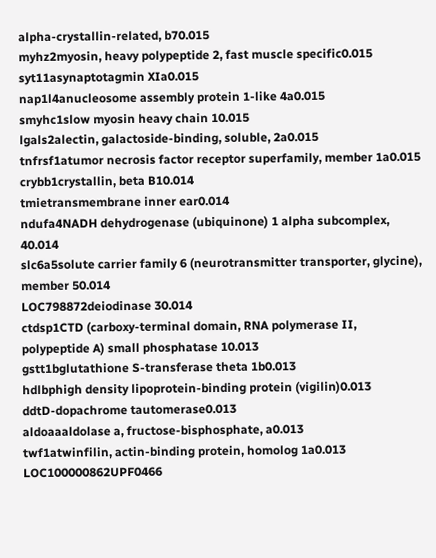alpha-crystallin-related, b70.015
myhz2myosin, heavy polypeptide 2, fast muscle specific0.015
syt11asynaptotagmin XIa0.015
nap1l4anucleosome assembly protein 1-like 4a0.015
smyhc1slow myosin heavy chain 10.015
lgals2alectin, galactoside-binding, soluble, 2a0.015
tnfrsf1atumor necrosis factor receptor superfamily, member 1a0.015
crybb1crystallin, beta B10.014
tmietransmembrane inner ear0.014
ndufa4NADH dehydrogenase (ubiquinone) 1 alpha subcomplex, 40.014
slc6a5solute carrier family 6 (neurotransmitter transporter, glycine), member 50.014
LOC798872deiodinase 30.014
ctdsp1CTD (carboxy-terminal domain, RNA polymerase II, polypeptide A) small phosphatase 10.013
gstt1bglutathione S-transferase theta 1b0.013
hdlbphigh density lipoprotein-binding protein (vigilin)0.013
ddtD-dopachrome tautomerase0.013
aldoaaaldolase a, fructose-bisphosphate, a0.013
twf1atwinfilin, actin-binding protein, homolog 1a0.013
LOC100000862UPF0466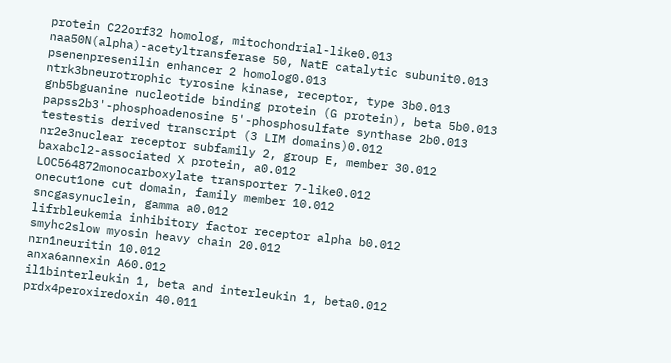protein C22orf32 homolog, mitochondrial-like0.013
naa50N(alpha)-acetyltransferase 50, NatE catalytic subunit0.013
psenenpresenilin enhancer 2 homolog0.013
ntrk3bneurotrophic tyrosine kinase, receptor, type 3b0.013
gnb5bguanine nucleotide binding protein (G protein), beta 5b0.013
papss2b3'-phosphoadenosine 5'-phosphosulfate synthase 2b0.013
testestis derived transcript (3 LIM domains)0.012
nr2e3nuclear receptor subfamily 2, group E, member 30.012
baxabcl2-associated X protein, a0.012
LOC564872monocarboxylate transporter 7-like0.012
onecut1one cut domain, family member 10.012
sncgasynuclein, gamma a0.012
lifrbleukemia inhibitory factor receptor alpha b0.012
smyhc2slow myosin heavy chain 20.012
nrn1neuritin 10.012
anxa6annexin A60.012
il1binterleukin 1, beta and interleukin 1, beta0.012
prdx4peroxiredoxin 40.011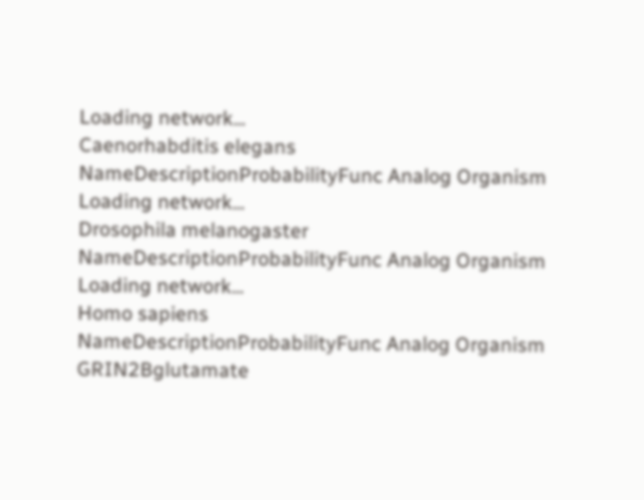Loading network...
Caenorhabditis elegans
NameDescriptionProbabilityFunc Analog Organism
Loading network...
Drosophila melanogaster
NameDescriptionProbabilityFunc Analog Organism
Loading network...
Homo sapiens
NameDescriptionProbabilityFunc Analog Organism
GRIN2Bglutamate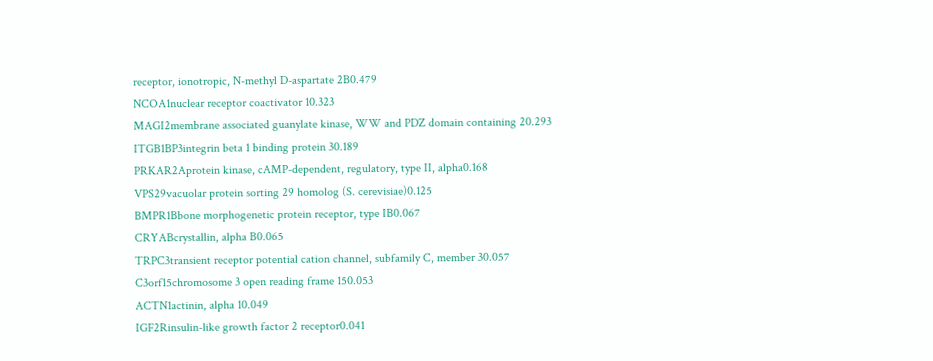receptor, ionotropic, N-methyl D-aspartate 2B0.479
NCOA1nuclear receptor coactivator 10.323
MAGI2membrane associated guanylate kinase, WW and PDZ domain containing 20.293
ITGB1BP3integrin beta 1 binding protein 30.189
PRKAR2Aprotein kinase, cAMP-dependent, regulatory, type II, alpha0.168
VPS29vacuolar protein sorting 29 homolog (S. cerevisiae)0.125
BMPR1Bbone morphogenetic protein receptor, type IB0.067
CRYABcrystallin, alpha B0.065
TRPC3transient receptor potential cation channel, subfamily C, member 30.057
C3orf15chromosome 3 open reading frame 150.053
ACTN1actinin, alpha 10.049
IGF2Rinsulin-like growth factor 2 receptor0.041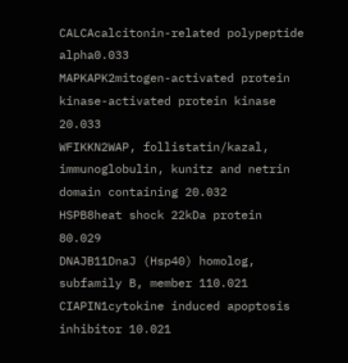CALCAcalcitonin-related polypeptide alpha0.033
MAPKAPK2mitogen-activated protein kinase-activated protein kinase 20.033
WFIKKN2WAP, follistatin/kazal, immunoglobulin, kunitz and netrin domain containing 20.032
HSPB8heat shock 22kDa protein 80.029
DNAJB11DnaJ (Hsp40) homolog, subfamily B, member 110.021
CIAPIN1cytokine induced apoptosis inhibitor 10.021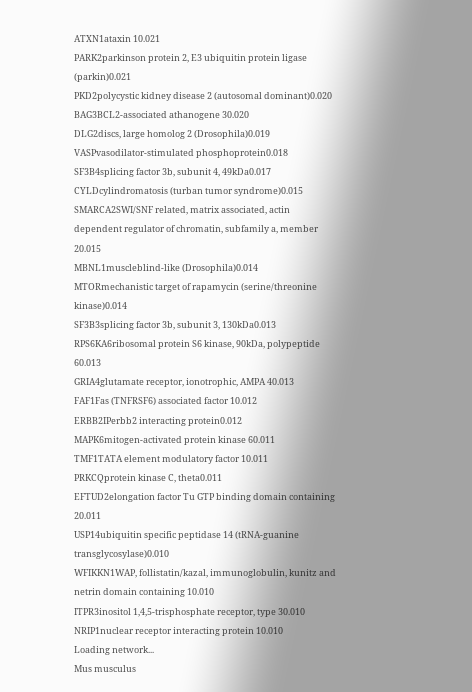ATXN1ataxin 10.021
PARK2parkinson protein 2, E3 ubiquitin protein ligase (parkin)0.021
PKD2polycystic kidney disease 2 (autosomal dominant)0.020
BAG3BCL2-associated athanogene 30.020
DLG2discs, large homolog 2 (Drosophila)0.019
VASPvasodilator-stimulated phosphoprotein0.018
SF3B4splicing factor 3b, subunit 4, 49kDa0.017
CYLDcylindromatosis (turban tumor syndrome)0.015
SMARCA2SWI/SNF related, matrix associated, actin dependent regulator of chromatin, subfamily a, member 20.015
MBNL1muscleblind-like (Drosophila)0.014
MTORmechanistic target of rapamycin (serine/threonine kinase)0.014
SF3B3splicing factor 3b, subunit 3, 130kDa0.013
RPS6KA6ribosomal protein S6 kinase, 90kDa, polypeptide 60.013
GRIA4glutamate receptor, ionotrophic, AMPA 40.013
FAF1Fas (TNFRSF6) associated factor 10.012
ERBB2IPerbb2 interacting protein0.012
MAPK6mitogen-activated protein kinase 60.011
TMF1TATA element modulatory factor 10.011
PRKCQprotein kinase C, theta0.011
EFTUD2elongation factor Tu GTP binding domain containing 20.011
USP14ubiquitin specific peptidase 14 (tRNA-guanine transglycosylase)0.010
WFIKKN1WAP, follistatin/kazal, immunoglobulin, kunitz and netrin domain containing 10.010
ITPR3inositol 1,4,5-trisphosphate receptor, type 30.010
NRIP1nuclear receptor interacting protein 10.010
Loading network...
Mus musculus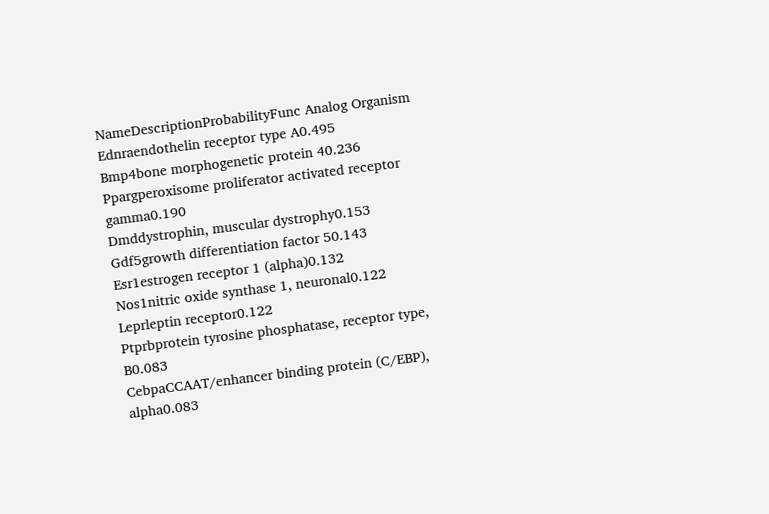NameDescriptionProbabilityFunc Analog Organism
Ednraendothelin receptor type A0.495
Bmp4bone morphogenetic protein 40.236
Ppargperoxisome proliferator activated receptor gamma0.190
Dmddystrophin, muscular dystrophy0.153
Gdf5growth differentiation factor 50.143
Esr1estrogen receptor 1 (alpha)0.132
Nos1nitric oxide synthase 1, neuronal0.122
Leprleptin receptor0.122
Ptprbprotein tyrosine phosphatase, receptor type, B0.083
CebpaCCAAT/enhancer binding protein (C/EBP), alpha0.083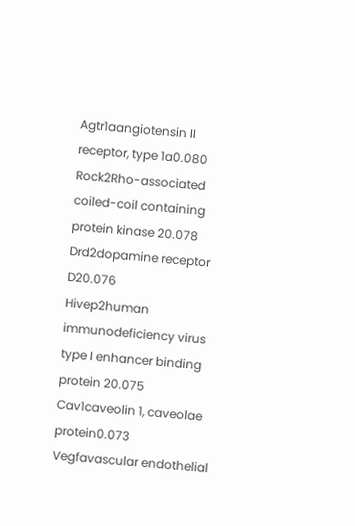Agtr1aangiotensin II receptor, type 1a0.080
Rock2Rho-associated coiled-coil containing protein kinase 20.078
Drd2dopamine receptor D20.076
Hivep2human immunodeficiency virus type I enhancer binding protein 20.075
Cav1caveolin 1, caveolae protein0.073
Vegfavascular endothelial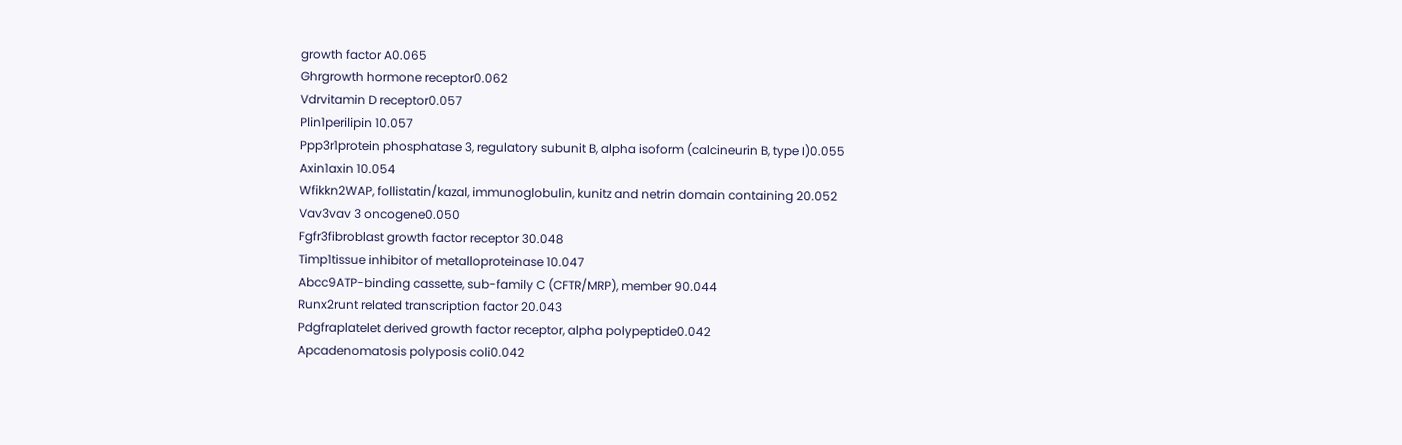growth factor A0.065
Ghrgrowth hormone receptor0.062
Vdrvitamin D receptor0.057
Plin1perilipin 10.057
Ppp3r1protein phosphatase 3, regulatory subunit B, alpha isoform (calcineurin B, type I)0.055
Axin1axin 10.054
Wfikkn2WAP, follistatin/kazal, immunoglobulin, kunitz and netrin domain containing 20.052
Vav3vav 3 oncogene0.050
Fgfr3fibroblast growth factor receptor 30.048
Timp1tissue inhibitor of metalloproteinase 10.047
Abcc9ATP-binding cassette, sub-family C (CFTR/MRP), member 90.044
Runx2runt related transcription factor 20.043
Pdgfraplatelet derived growth factor receptor, alpha polypeptide0.042
Apcadenomatosis polyposis coli0.042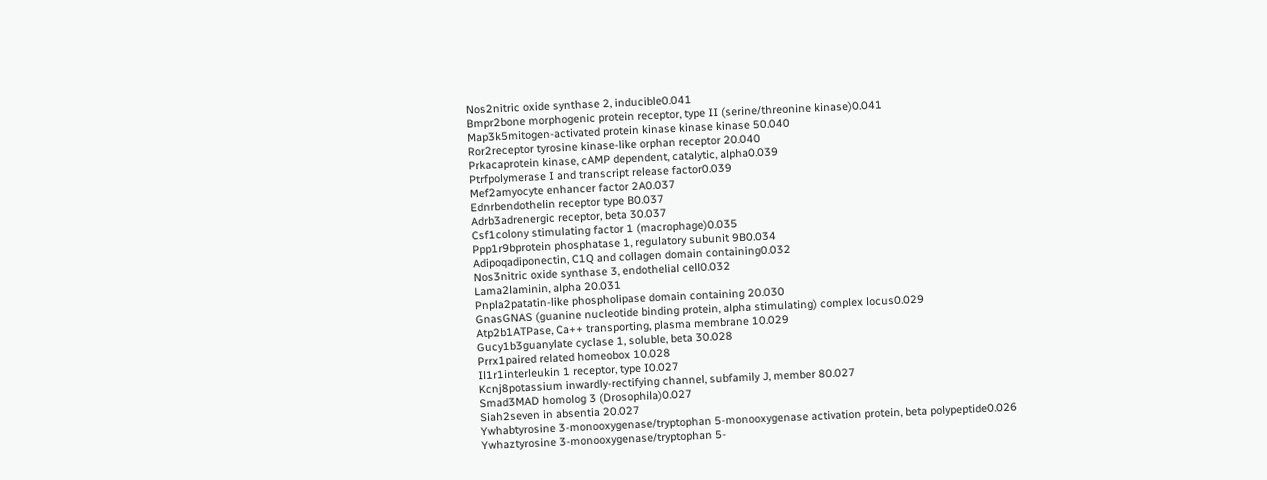Nos2nitric oxide synthase 2, inducible0.041
Bmpr2bone morphogenic protein receptor, type II (serine/threonine kinase)0.041
Map3k5mitogen-activated protein kinase kinase kinase 50.040
Ror2receptor tyrosine kinase-like orphan receptor 20.040
Prkacaprotein kinase, cAMP dependent, catalytic, alpha0.039
Ptrfpolymerase I and transcript release factor0.039
Mef2amyocyte enhancer factor 2A0.037
Ednrbendothelin receptor type B0.037
Adrb3adrenergic receptor, beta 30.037
Csf1colony stimulating factor 1 (macrophage)0.035
Ppp1r9bprotein phosphatase 1, regulatory subunit 9B0.034
Adipoqadiponectin, C1Q and collagen domain containing0.032
Nos3nitric oxide synthase 3, endothelial cell0.032
Lama2laminin, alpha 20.031
Pnpla2patatin-like phospholipase domain containing 20.030
GnasGNAS (guanine nucleotide binding protein, alpha stimulating) complex locus0.029
Atp2b1ATPase, Ca++ transporting, plasma membrane 10.029
Gucy1b3guanylate cyclase 1, soluble, beta 30.028
Prrx1paired related homeobox 10.028
Il1r1interleukin 1 receptor, type I0.027
Kcnj8potassium inwardly-rectifying channel, subfamily J, member 80.027
Smad3MAD homolog 3 (Drosophila)0.027
Siah2seven in absentia 20.027
Ywhabtyrosine 3-monooxygenase/tryptophan 5-monooxygenase activation protein, beta polypeptide0.026
Ywhaztyrosine 3-monooxygenase/tryptophan 5-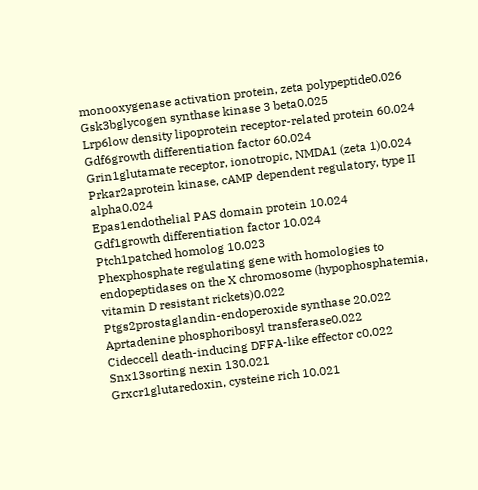monooxygenase activation protein, zeta polypeptide0.026
Gsk3bglycogen synthase kinase 3 beta0.025
Lrp6low density lipoprotein receptor-related protein 60.024
Gdf6growth differentiation factor 60.024
Grin1glutamate receptor, ionotropic, NMDA1 (zeta 1)0.024
Prkar2aprotein kinase, cAMP dependent regulatory, type II alpha0.024
Epas1endothelial PAS domain protein 10.024
Gdf1growth differentiation factor 10.024
Ptch1patched homolog 10.023
Phexphosphate regulating gene with homologies to endopeptidases on the X chromosome (hypophosphatemia, vitamin D resistant rickets)0.022
Ptgs2prostaglandin-endoperoxide synthase 20.022
Aprtadenine phosphoribosyl transferase0.022
Cideccell death-inducing DFFA-like effector c0.022
Snx13sorting nexin 130.021
Grxcr1glutaredoxin, cysteine rich 10.021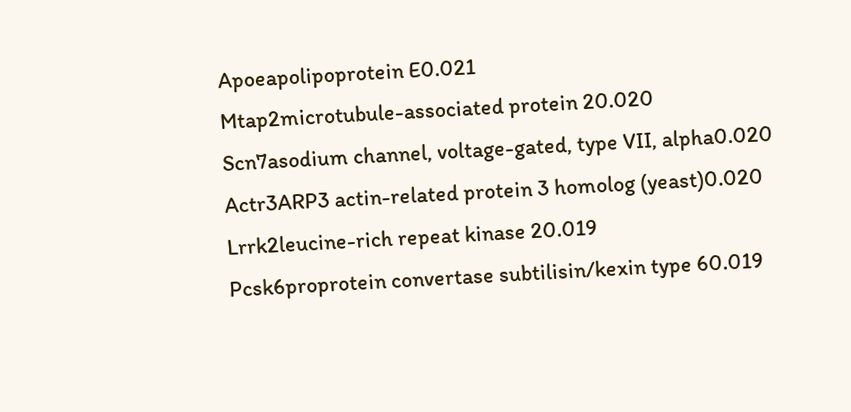Apoeapolipoprotein E0.021
Mtap2microtubule-associated protein 20.020
Scn7asodium channel, voltage-gated, type VII, alpha0.020
Actr3ARP3 actin-related protein 3 homolog (yeast)0.020
Lrrk2leucine-rich repeat kinase 20.019
Pcsk6proprotein convertase subtilisin/kexin type 60.019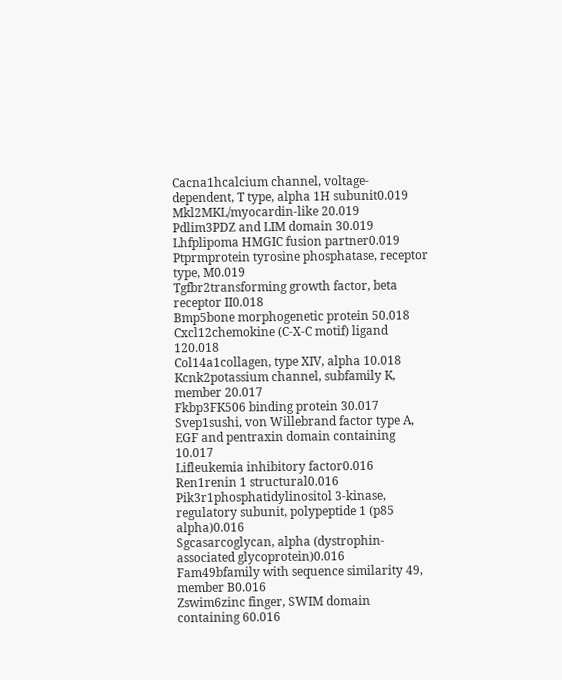Cacna1hcalcium channel, voltage-dependent, T type, alpha 1H subunit0.019
Mkl2MKL/myocardin-like 20.019
Pdlim3PDZ and LIM domain 30.019
Lhfplipoma HMGIC fusion partner0.019
Ptprmprotein tyrosine phosphatase, receptor type, M0.019
Tgfbr2transforming growth factor, beta receptor II0.018
Bmp5bone morphogenetic protein 50.018
Cxcl12chemokine (C-X-C motif) ligand 120.018
Col14a1collagen, type XIV, alpha 10.018
Kcnk2potassium channel, subfamily K, member 20.017
Fkbp3FK506 binding protein 30.017
Svep1sushi, von Willebrand factor type A, EGF and pentraxin domain containing 10.017
Lifleukemia inhibitory factor0.016
Ren1renin 1 structural0.016
Pik3r1phosphatidylinositol 3-kinase, regulatory subunit, polypeptide 1 (p85 alpha)0.016
Sgcasarcoglycan, alpha (dystrophin-associated glycoprotein)0.016
Fam49bfamily with sequence similarity 49, member B0.016
Zswim6zinc finger, SWIM domain containing 60.016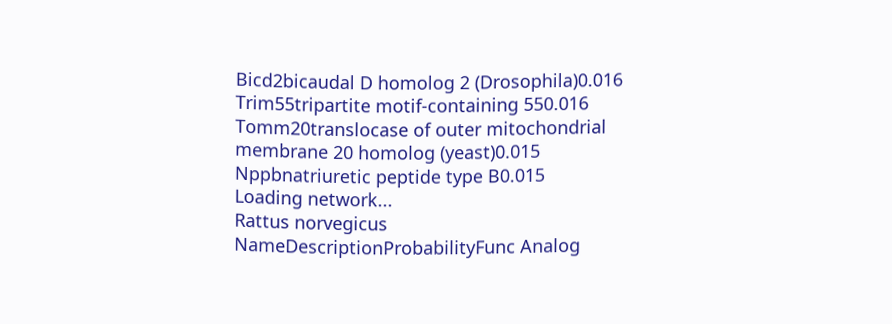Bicd2bicaudal D homolog 2 (Drosophila)0.016
Trim55tripartite motif-containing 550.016
Tomm20translocase of outer mitochondrial membrane 20 homolog (yeast)0.015
Nppbnatriuretic peptide type B0.015
Loading network...
Rattus norvegicus
NameDescriptionProbabilityFunc Analog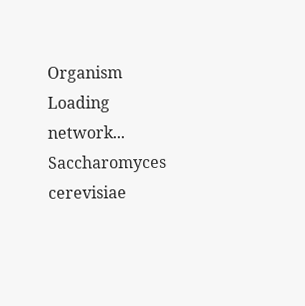Organism
Loading network...
Saccharomyces cerevisiae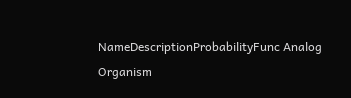NameDescriptionProbabilityFunc Analog Organism